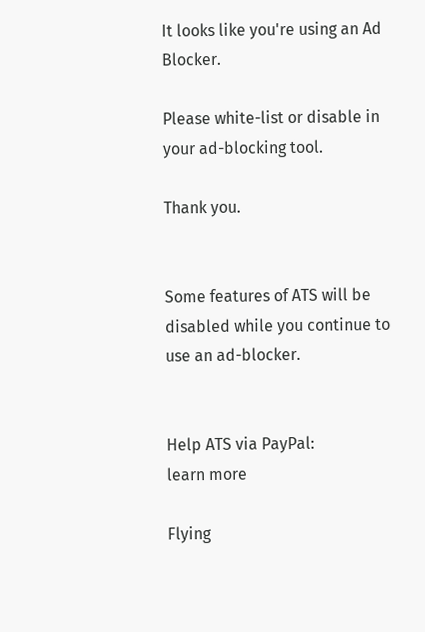It looks like you're using an Ad Blocker.

Please white-list or disable in your ad-blocking tool.

Thank you.


Some features of ATS will be disabled while you continue to use an ad-blocker.


Help ATS via PayPal:
learn more

Flying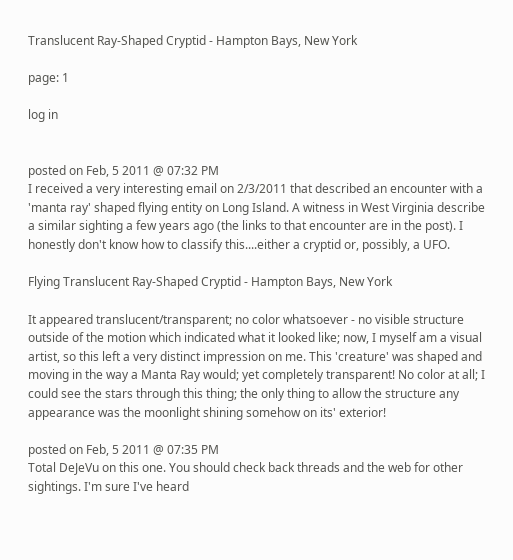Translucent Ray-Shaped Cryptid - Hampton Bays, New York

page: 1

log in


posted on Feb, 5 2011 @ 07:32 PM
I received a very interesting email on 2/3/2011 that described an encounter with a 'manta ray' shaped flying entity on Long Island. A witness in West Virginia describe a similar sighting a few years ago (the links to that encounter are in the post). I honestly don't know how to classify this....either a cryptid or, possibly, a UFO.

Flying Translucent Ray-Shaped Cryptid - Hampton Bays, New York

It appeared translucent/transparent; no color whatsoever - no visible structure outside of the motion which indicated what it looked like; now, I myself am a visual artist, so this left a very distinct impression on me. This 'creature' was shaped and moving in the way a Manta Ray would; yet completely transparent! No color at all; I could see the stars through this thing; the only thing to allow the structure any appearance was the moonlight shining somehow on its' exterior!

posted on Feb, 5 2011 @ 07:35 PM
Total DeJeVu on this one. You should check back threads and the web for other sightings. I'm sure I've heard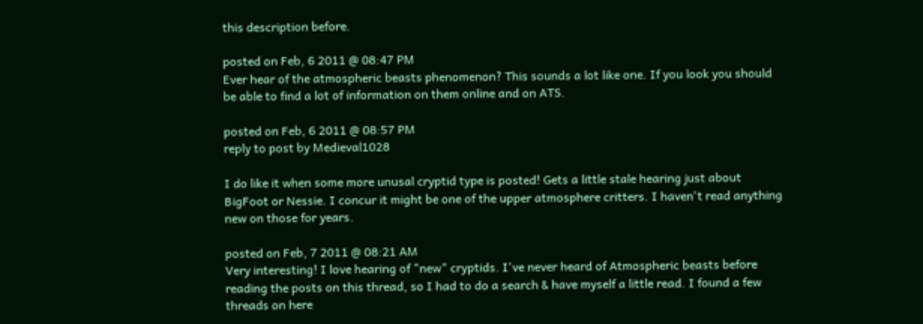this description before.

posted on Feb, 6 2011 @ 08:47 PM
Ever hear of the atmospheric beasts phenomenon? This sounds a lot like one. If you look you should be able to find a lot of information on them online and on ATS.

posted on Feb, 6 2011 @ 08:57 PM
reply to post by Medieval1028

I do like it when some more unusal cryptid type is posted! Gets a little stale hearing just about BigFoot or Nessie. I concur it might be one of the upper atmosphere critters. I haven't read anything new on those for years.

posted on Feb, 7 2011 @ 08:21 AM
Very interesting! I love hearing of "new" cryptids. I've never heard of Atmospheric beasts before reading the posts on this thread, so I had to do a search & have myself a little read. I found a few threads on here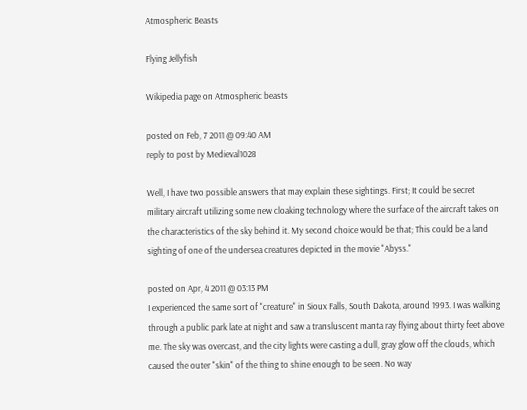Atmospheric Beasts

Flying Jellyfish

Wikipedia page on Atmospheric beasts

posted on Feb, 7 2011 @ 09:40 AM
reply to post by Medieval1028

Well, I have two possible answers that may explain these sightings. First; It could be secret military aircraft utilizing some new cloaking technology where the surface of the aircraft takes on the characteristics of the sky behind it. My second choice would be that; This could be a land sighting of one of the undersea creatures depicted in the movie "Abyss."

posted on Apr, 4 2011 @ 03:13 PM
I experienced the same sort of "creature" in Sioux Falls, South Dakota, around 1993. I was walking through a public park late at night and saw a transluscent manta ray flying about thirty feet above me. The sky was overcast, and the city lights were casting a dull, gray glow off the clouds, which caused the outer "skin" of the thing to shine enough to be seen. No way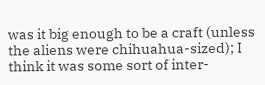was it big enough to be a craft (unless the aliens were chihuahua-sized); I think it was some sort of inter-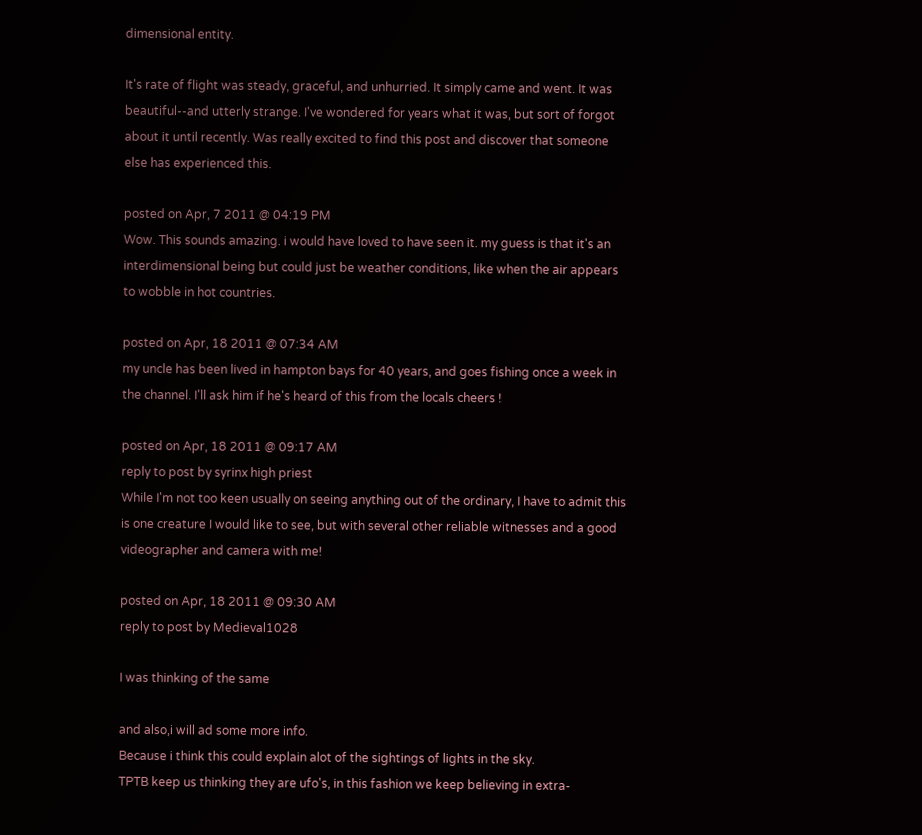dimensional entity.

It's rate of flight was steady, graceful, and unhurried. It simply came and went. It was beautiful--and utterly strange. I've wondered for years what it was, but sort of forgot about it until recently. Was really excited to find this post and discover that someone else has experienced this.

posted on Apr, 7 2011 @ 04:19 PM
Wow. This sounds amazing. i would have loved to have seen it. my guess is that it's an interdimensional being but could just be weather conditions, like when the air appears to wobble in hot countries.

posted on Apr, 18 2011 @ 07:34 AM
my uncle has been lived in hampton bays for 40 years, and goes fishing once a week in the channel. I'll ask him if he's heard of this from the locals cheers !

posted on Apr, 18 2011 @ 09:17 AM
reply to post by syrinx high priest
While I'm not too keen usually on seeing anything out of the ordinary, I have to admit this is one creature I would like to see, but with several other reliable witnesses and a good videographer and camera with me!

posted on Apr, 18 2011 @ 09:30 AM
reply to post by Medieval1028

I was thinking of the same

and also,i will ad some more info.
Because i think this could explain alot of the sightings of lights in the sky.
TPTB keep us thinking they are ufo's, in this fashion we keep believing in extra-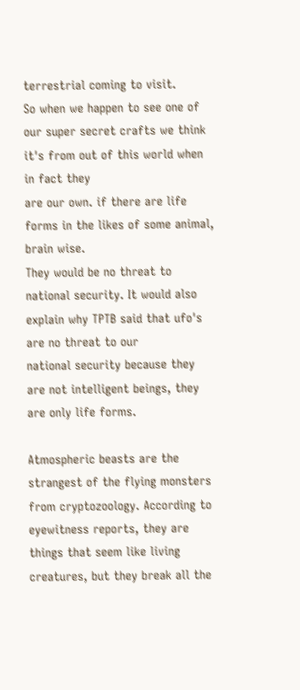terrestrial coming to visit.
So when we happen to see one of our super secret crafts we think it's from out of this world when in fact they
are our own. if there are life forms in the likes of some animal, brain wise.
They would be no threat to national security. It would also explain why TPTB said that ufo's are no threat to our
national security because they are not intelligent beings, they are only life forms.

Atmospheric beasts are the strangest of the flying monsters from cryptozoology. According to eyewitness reports, they are things that seem like living creatures, but they break all the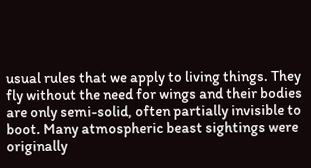usual rules that we apply to living things. They fly without the need for wings and their bodies are only semi-solid, often partially invisible to boot. Many atmospheric beast sightings were originally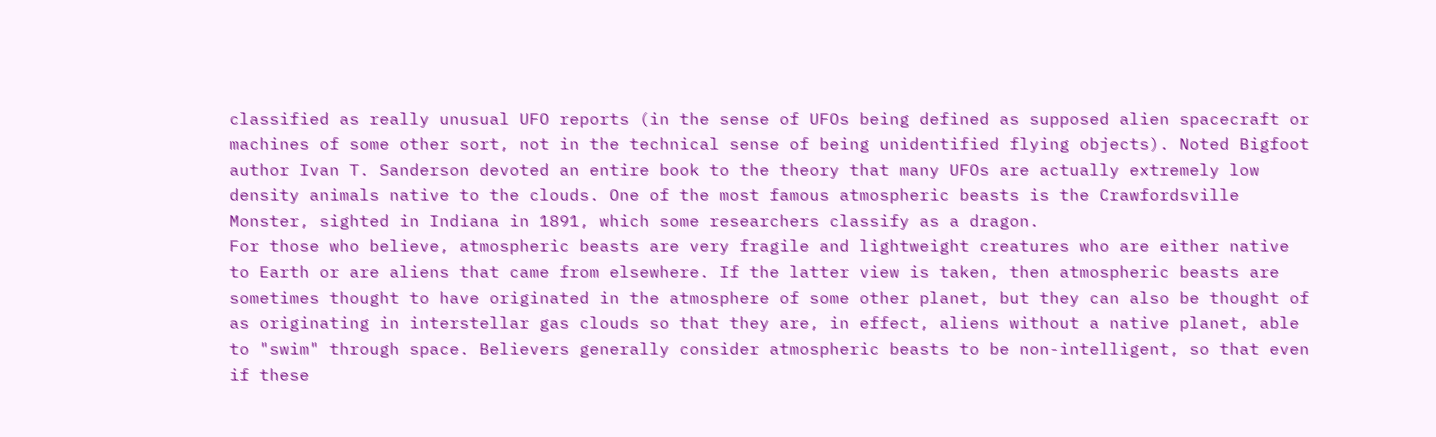classified as really unusual UFO reports (in the sense of UFOs being defined as supposed alien spacecraft or machines of some other sort, not in the technical sense of being unidentified flying objects). Noted Bigfoot author Ivan T. Sanderson devoted an entire book to the theory that many UFOs are actually extremely low density animals native to the clouds. One of the most famous atmospheric beasts is the Crawfordsville Monster, sighted in Indiana in 1891, which some researchers classify as a dragon.
For those who believe, atmospheric beasts are very fragile and lightweight creatures who are either native to Earth or are aliens that came from elsewhere. If the latter view is taken, then atmospheric beasts are sometimes thought to have originated in the atmosphere of some other planet, but they can also be thought of as originating in interstellar gas clouds so that they are, in effect, aliens without a native planet, able to "swim" through space. Believers generally consider atmospheric beasts to be non-intelligent, so that even if these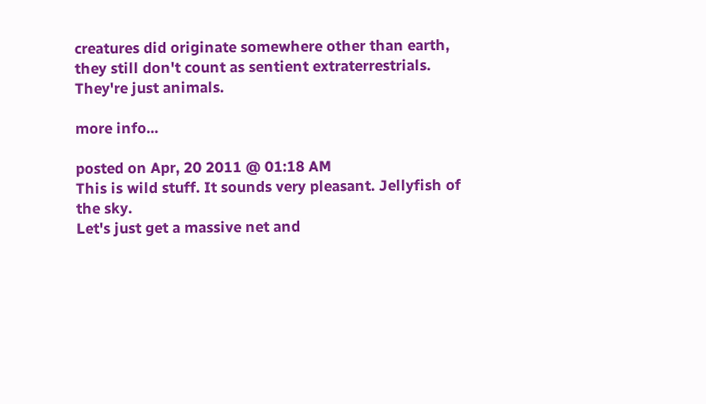creatures did originate somewhere other than earth, they still don't count as sentient extraterrestrials. They're just animals.

more info...

posted on Apr, 20 2011 @ 01:18 AM
This is wild stuff. It sounds very pleasant. Jellyfish of the sky.
Let's just get a massive net and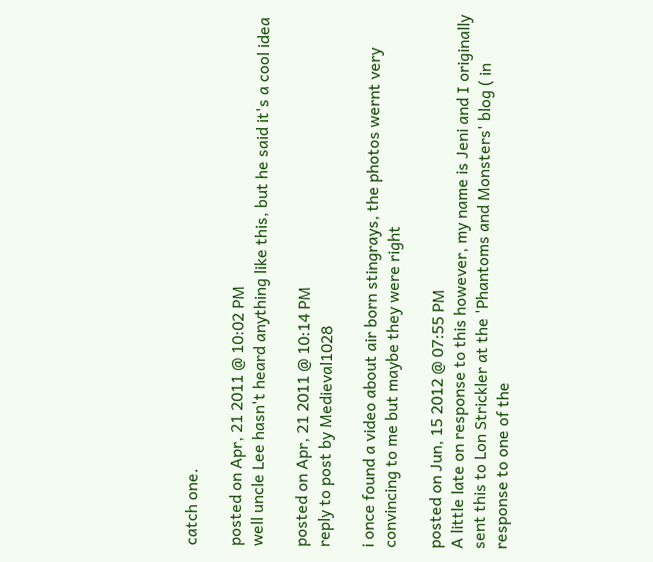catch one.

posted on Apr, 21 2011 @ 10:02 PM
well uncle Lee hasn't heard anything like this, but he said it's a cool idea

posted on Apr, 21 2011 @ 10:14 PM
reply to post by Medieval1028

i once found a video about air born stingrays, the photos wernt very convincing to me but maybe they were right

posted on Jun, 15 2012 @ 07:55 PM
A little late on response to this however, my name is Jeni and I originally sent this to Lon Strickler at the 'Phantoms and Monsters' blog ( in response to one of the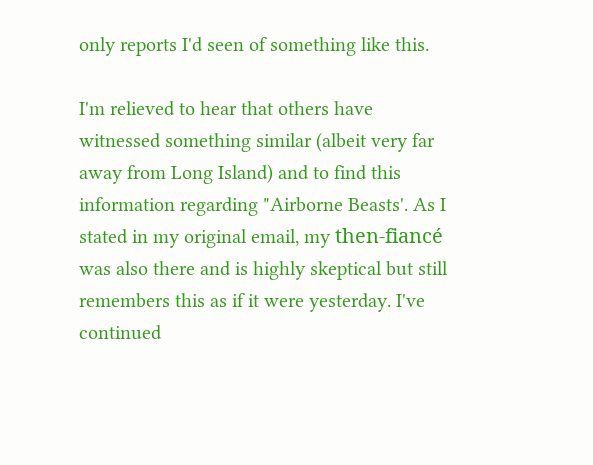only reports I'd seen of something like this.

I'm relieved to hear that others have witnessed something similar (albeit very far away from Long Island) and to find this information regarding "Airborne Beasts'. As I stated in my original email, my then-fiancé was also there and is highly skeptical but still remembers this as if it were yesterday. I've continued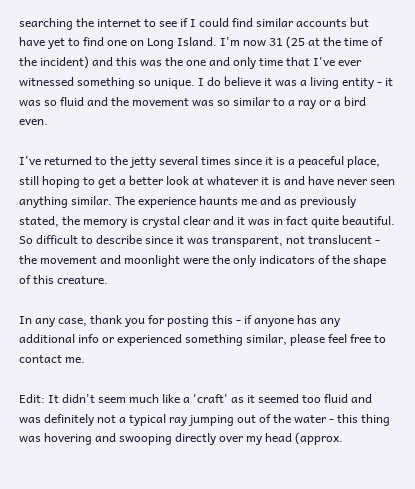searching the internet to see if I could find similar accounts but have yet to find one on Long Island. I'm now 31 (25 at the time of the incident) and this was the one and only time that I've ever witnessed something so unique. I do believe it was a living entity - it was so fluid and the movement was so similar to a ray or a bird even.

I've returned to the jetty several times since it is a peaceful place, still hoping to get a better look at whatever it is and have never seen anything similar. The experience haunts me and as previously stated, the memory is crystal clear and it was in fact quite beautiful. So difficult to describe since it was transparent, not translucent - the movement and moonlight were the only indicators of the shape of this creature.

In any case, thank you for posting this - if anyone has any additional info or experienced something similar, please feel free to contact me.

Edit: It didn't seem much like a 'craft' as it seemed too fluid and was definitely not a typical ray jumping out of the water - this thing was hovering and swooping directly over my head (approx.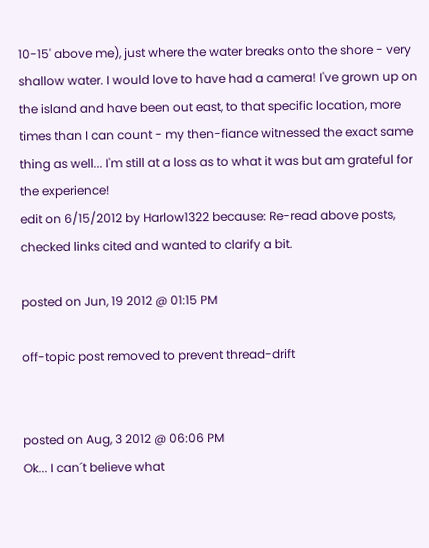10-15' above me), just where the water breaks onto the shore - very shallow water. I would love to have had a camera! I've grown up on the island and have been out east, to that specific location, more times than I can count - my then-fiance witnessed the exact same thing as well... I'm still at a loss as to what it was but am grateful for the experience!
edit on 6/15/2012 by Harlow1322 because: Re-read above posts, checked links cited and wanted to clarify a bit.

posted on Jun, 19 2012 @ 01:15 PM

off-topic post removed to prevent thread-drift


posted on Aug, 3 2012 @ 06:06 PM
Ok... I can´t believe what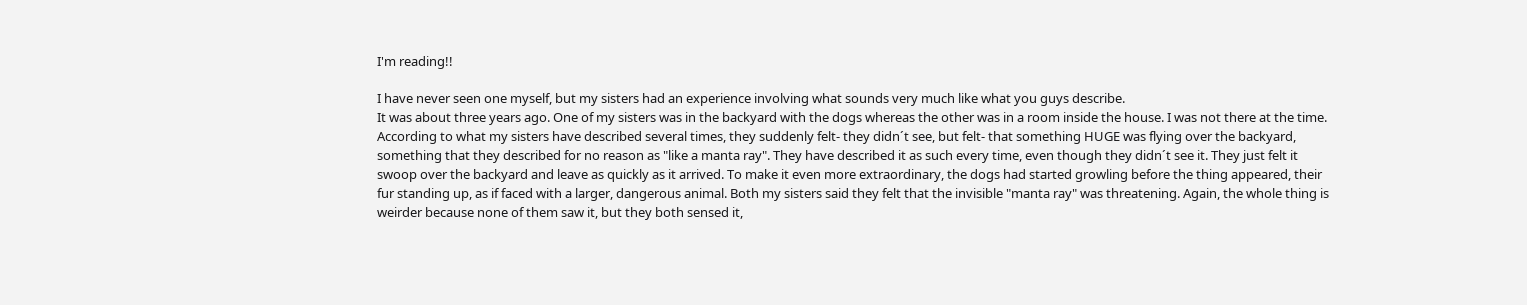I'm reading!!

I have never seen one myself, but my sisters had an experience involving what sounds very much like what you guys describe.
It was about three years ago. One of my sisters was in the backyard with the dogs whereas the other was in a room inside the house. I was not there at the time.
According to what my sisters have described several times, they suddenly felt- they didn´t see, but felt- that something HUGE was flying over the backyard, something that they described for no reason as "like a manta ray". They have described it as such every time, even though they didn´t see it. They just felt it swoop over the backyard and leave as quickly as it arrived. To make it even more extraordinary, the dogs had started growling before the thing appeared, their fur standing up, as if faced with a larger, dangerous animal. Both my sisters said they felt that the invisible "manta ray" was threatening. Again, the whole thing is weirder because none of them saw it, but they both sensed it,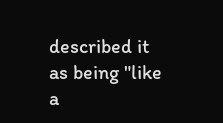described it as being "like a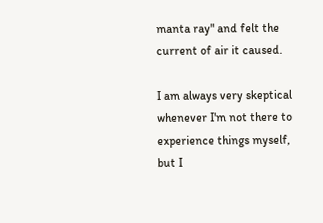manta ray" and felt the current of air it caused.

I am always very skeptical whenever I'm not there to experience things myself, but I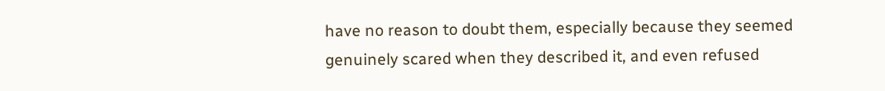have no reason to doubt them, especially because they seemed genuinely scared when they described it, and even refused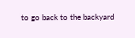to go back to the backyard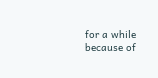for a while because of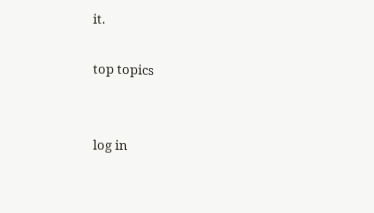it.

top topics


log in